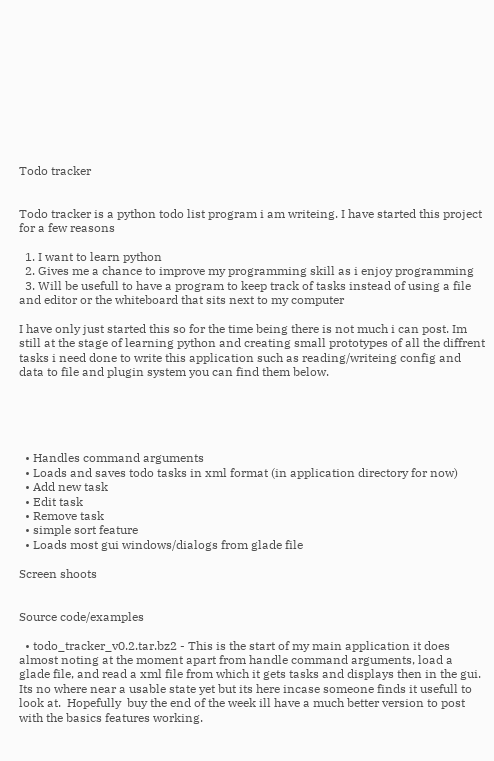Todo tracker


Todo tracker is a python todo list program i am writeing. I have started this project for a few reasons

  1. I want to learn python
  2. Gives me a chance to improve my programming skill as i enjoy programming
  3. Will be usefull to have a program to keep track of tasks instead of using a file and editor or the whiteboard that sits next to my computer

I have only just started this so for the time being there is not much i can post. Im still at the stage of learning python and creating small prototypes of all the diffrent tasks i need done to write this application such as reading/writeing config and data to file and plugin system you can find them below.





  • Handles command arguments
  • Loads and saves todo tasks in xml format (in application directory for now)
  • Add new task
  • Edit task
  • Remove task
  • simple sort feature
  • Loads most gui windows/dialogs from glade file

Screen shoots


Source code/examples

  • todo_tracker_v0.2.tar.bz2 - This is the start of my main application it does almost noting at the moment apart from handle command arguments, load a glade file, and read a xml file from which it gets tasks and displays then in the gui. Its no where near a usable state yet but its here incase someone finds it usefull to look at.  Hopefully  buy the end of the week ill have a much better version to post with the basics features working.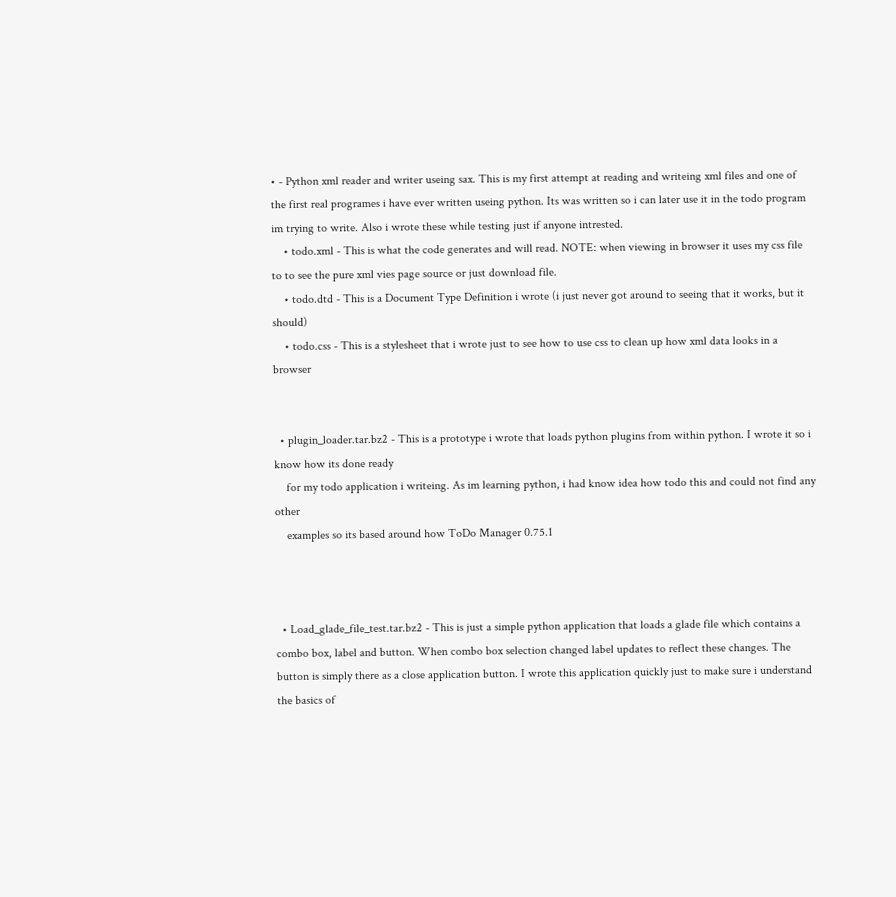• - Python xml reader and writer useing sax. This is my first attempt at reading and writeing xml files and one of the first real programes i have ever written useing python. Its was written so i can later use it in the todo program im trying to write. Also i wrote these while testing just if anyone intrested.
    • todo.xml - This is what the code generates and will read. NOTE: when viewing in browser it uses my css file to to see the pure xml vies page source or just download file.
    • todo.dtd - This is a Document Type Definition i wrote (i just never got around to seeing that it works, but it should)
    • todo.css - This is a stylesheet that i wrote just to see how to use css to clean up how xml data looks in a browser


  • plugin_loader.tar.bz2 - This is a prototype i wrote that loads python plugins from within python. I wrote it so i know how its done ready
    for my todo application i writeing. As im learning python, i had know idea how todo this and could not find any other
    examples so its based around how ToDo Manager 0.75.1



  • Load_glade_file_test.tar.bz2 - This is just a simple python application that loads a glade file which contains a combo box, label and button. When combo box selection changed label updates to reflect these changes. The button is simply there as a close application button. I wrote this application quickly just to make sure i understand the basics of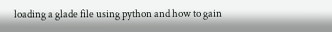loading a glade file using python and how to gain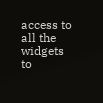access to all the widgets to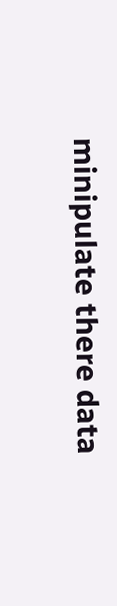minipulate there data